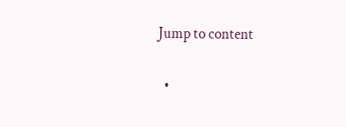Jump to content


  •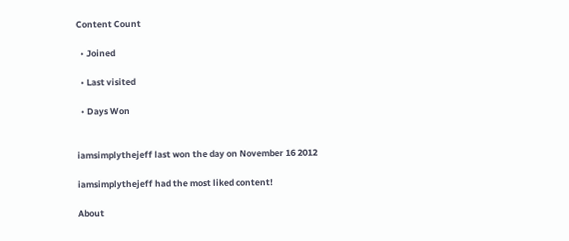Content Count

  • Joined

  • Last visited

  • Days Won


iamsimplythejeff last won the day on November 16 2012

iamsimplythejeff had the most liked content!

About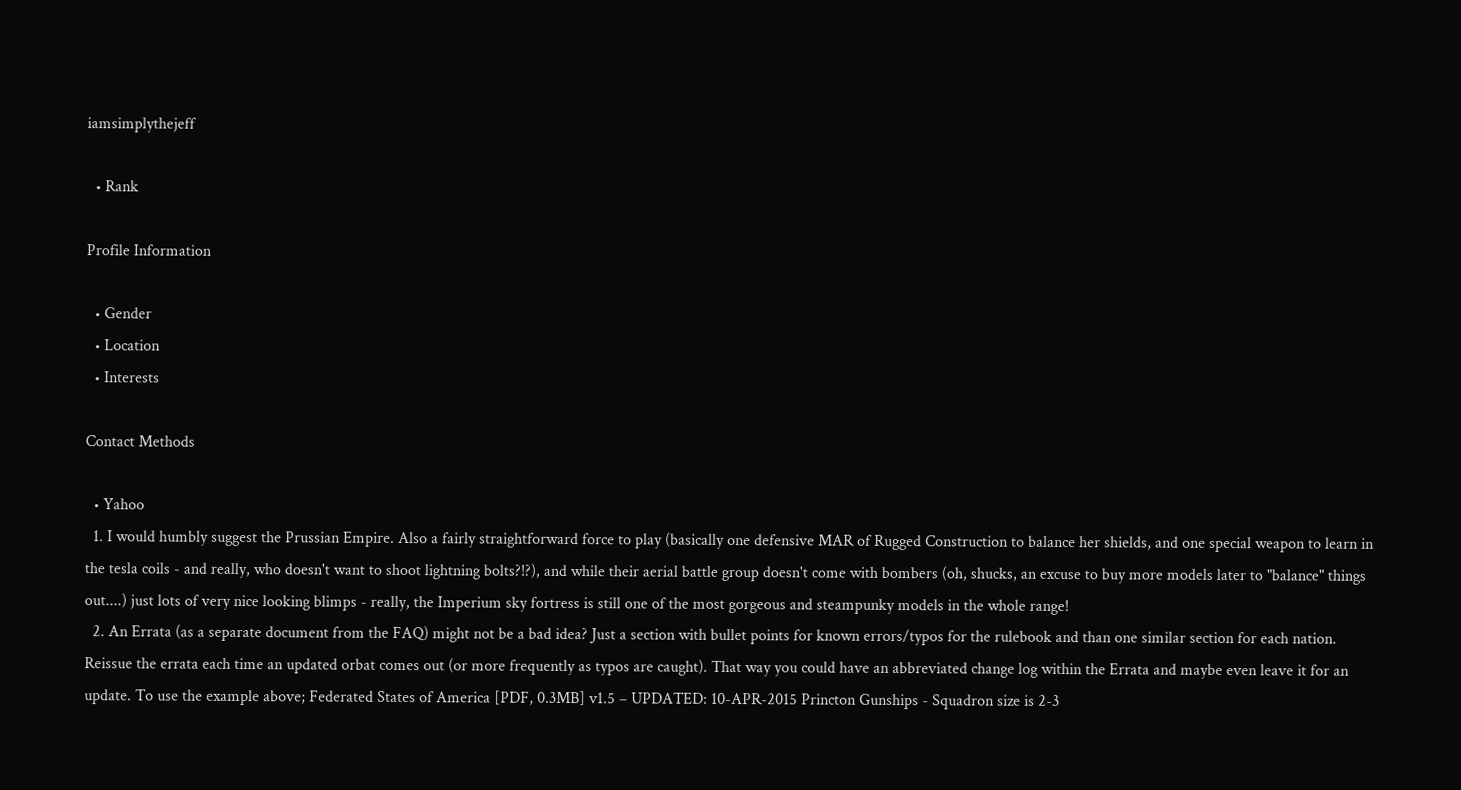iamsimplythejeff

  • Rank

Profile Information

  • Gender
  • Location
  • Interests

Contact Methods

  • Yahoo
  1. I would humbly suggest the Prussian Empire. Also a fairly straightforward force to play (basically one defensive MAR of Rugged Construction to balance her shields, and one special weapon to learn in the tesla coils - and really, who doesn't want to shoot lightning bolts?!?), and while their aerial battle group doesn't come with bombers (oh, shucks, an excuse to buy more models later to "balance" things out....) just lots of very nice looking blimps - really, the Imperium sky fortress is still one of the most gorgeous and steampunky models in the whole range!
  2. An Errata (as a separate document from the FAQ) might not be a bad idea? Just a section with bullet points for known errors/typos for the rulebook and than one similar section for each nation. Reissue the errata each time an updated orbat comes out (or more frequently as typos are caught). That way you could have an abbreviated change log within the Errata and maybe even leave it for an update. To use the example above; Federated States of America [PDF, 0.3MB] v1.5 – UPDATED: 10-APR-2015 Princton Gunships - Squadron size is 2-3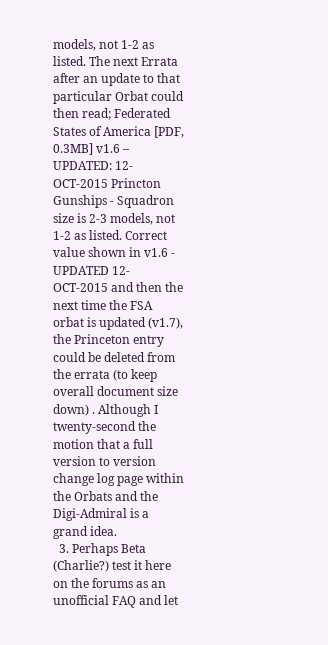models, not 1-2 as listed. The next Errata after an update to that particular Orbat could then read; Federated States of America [PDF, 0.3MB] v1.6 – UPDATED: 12-OCT-2015 Princton Gunships - Squadron size is 2-3 models, not 1-2 as listed. Correct value shown in v1.6 - UPDATED 12-OCT-2015 and then the next time the FSA orbat is updated (v1.7), the Princeton entry could be deleted from the errata (to keep overall document size down) . Although I twenty-second the motion that a full version to version change log page within the Orbats and the Digi-Admiral is a grand idea.
  3. Perhaps Beta (Charlie?) test it here on the forums as an unofficial FAQ and let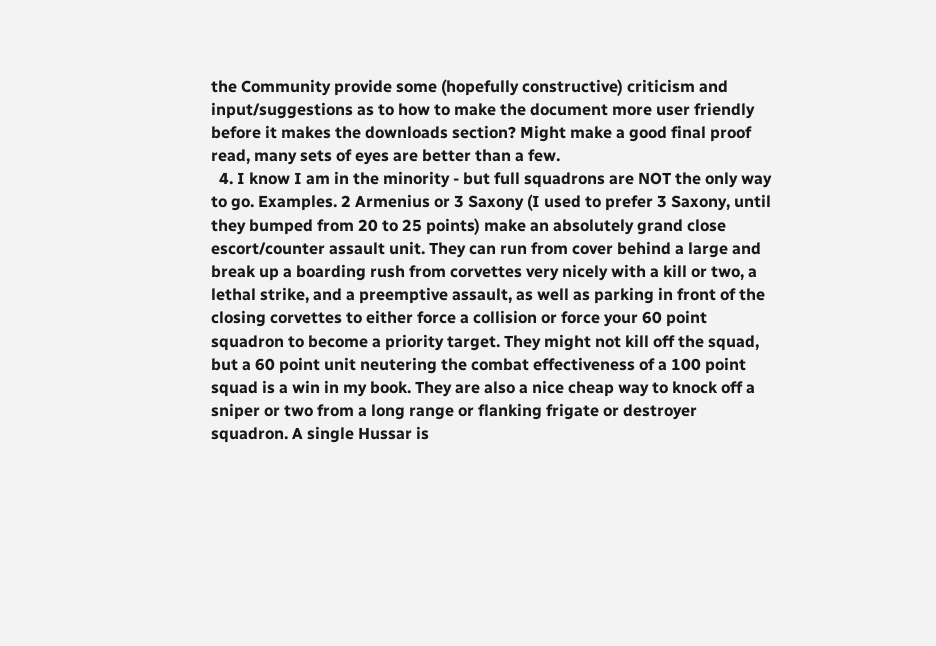the Community provide some (hopefully constructive) criticism and input/suggestions as to how to make the document more user friendly before it makes the downloads section? Might make a good final proof read, many sets of eyes are better than a few.
  4. I know I am in the minority - but full squadrons are NOT the only way to go. Examples. 2 Armenius or 3 Saxony (I used to prefer 3 Saxony, until they bumped from 20 to 25 points) make an absolutely grand close escort/counter assault unit. They can run from cover behind a large and break up a boarding rush from corvettes very nicely with a kill or two, a lethal strike, and a preemptive assault, as well as parking in front of the closing corvettes to either force a collision or force your 60 point squadron to become a priority target. They might not kill off the squad, but a 60 point unit neutering the combat effectiveness of a 100 point squad is a win in my book. They are also a nice cheap way to knock off a sniper or two from a long range or flanking frigate or destroyer squadron. A single Hussar is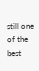still one of the best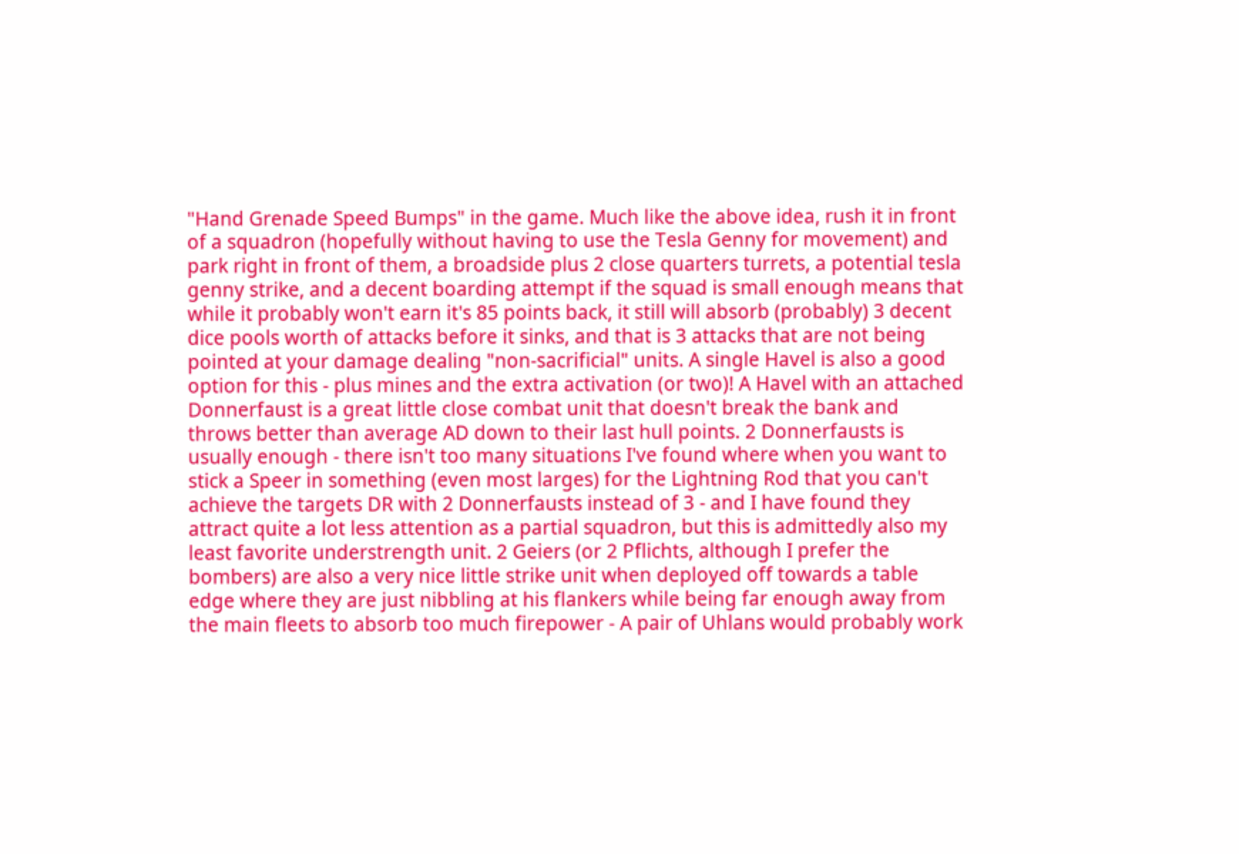"Hand Grenade Speed Bumps" in the game. Much like the above idea, rush it in front of a squadron (hopefully without having to use the Tesla Genny for movement) and park right in front of them, a broadside plus 2 close quarters turrets, a potential tesla genny strike, and a decent boarding attempt if the squad is small enough means that while it probably won't earn it's 85 points back, it still will absorb (probably) 3 decent dice pools worth of attacks before it sinks, and that is 3 attacks that are not being pointed at your damage dealing "non-sacrificial" units. A single Havel is also a good option for this - plus mines and the extra activation (or two)! A Havel with an attached Donnerfaust is a great little close combat unit that doesn't break the bank and throws better than average AD down to their last hull points. 2 Donnerfausts is usually enough - there isn't too many situations I've found where when you want to stick a Speer in something (even most larges) for the Lightning Rod that you can't achieve the targets DR with 2 Donnerfausts instead of 3 - and I have found they attract quite a lot less attention as a partial squadron, but this is admittedly also my least favorite understrength unit. 2 Geiers (or 2 Pflichts, although I prefer the bombers) are also a very nice little strike unit when deployed off towards a table edge where they are just nibbling at his flankers while being far enough away from the main fleets to absorb too much firepower - A pair of Uhlans would probably work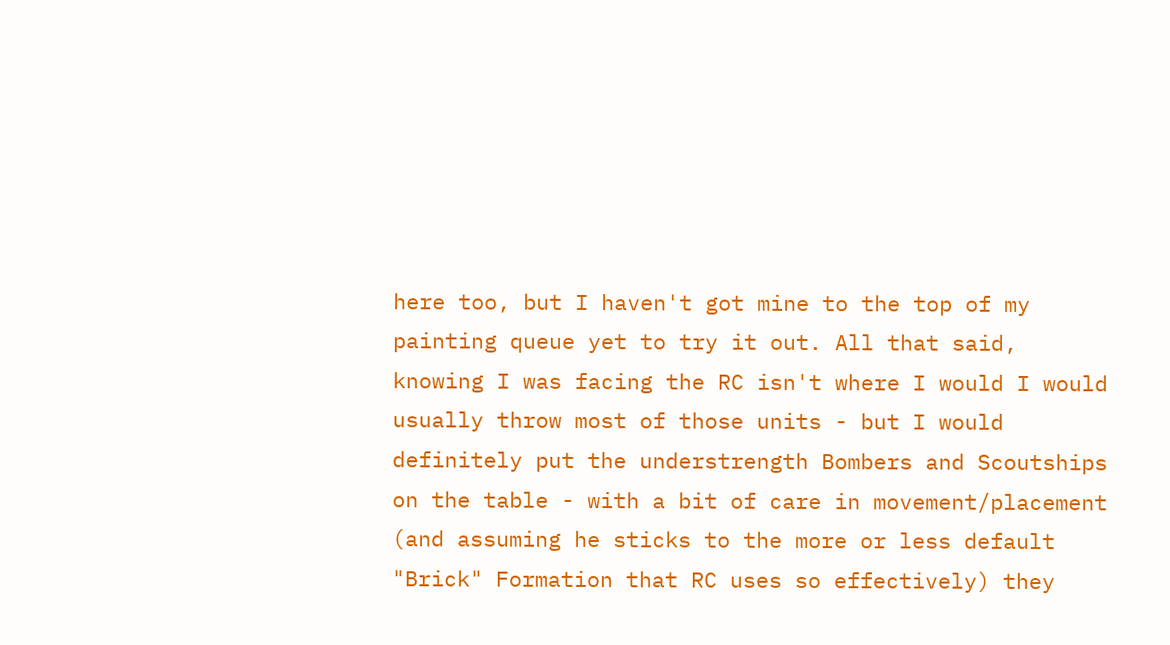here too, but I haven't got mine to the top of my painting queue yet to try it out. All that said, knowing I was facing the RC isn't where I would I would usually throw most of those units - but I would definitely put the understrength Bombers and Scoutships on the table - with a bit of care in movement/placement (and assuming he sticks to the more or less default "Brick" Formation that RC uses so effectively) they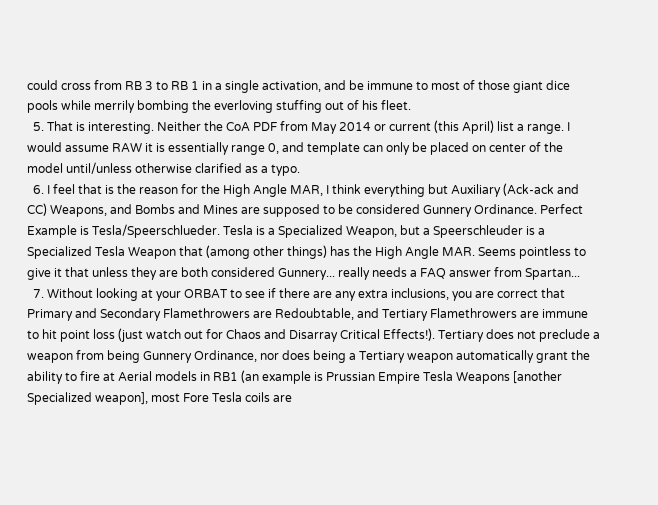could cross from RB 3 to RB 1 in a single activation, and be immune to most of those giant dice pools while merrily bombing the everloving stuffing out of his fleet.
  5. That is interesting. Neither the CoA PDF from May 2014 or current (this April) list a range. I would assume RAW it is essentially range 0, and template can only be placed on center of the model until/unless otherwise clarified as a typo.
  6. I feel that is the reason for the High Angle MAR, I think everything but Auxiliary (Ack-ack and CC) Weapons, and Bombs and Mines are supposed to be considered Gunnery Ordinance. Perfect Example is Tesla/Speerschlueder. Tesla is a Specialized Weapon, but a Speerschleuder is a Specialized Tesla Weapon that (among other things) has the High Angle MAR. Seems pointless to give it that unless they are both considered Gunnery... really needs a FAQ answer from Spartan...
  7. Without looking at your ORBAT to see if there are any extra inclusions, you are correct that Primary and Secondary Flamethrowers are Redoubtable, and Tertiary Flamethrowers are immune to hit point loss (just watch out for Chaos and Disarray Critical Effects!). Tertiary does not preclude a weapon from being Gunnery Ordinance, nor does being a Tertiary weapon automatically grant the ability to fire at Aerial models in RB1 (an example is Prussian Empire Tesla Weapons [another Specialized weapon], most Fore Tesla coils are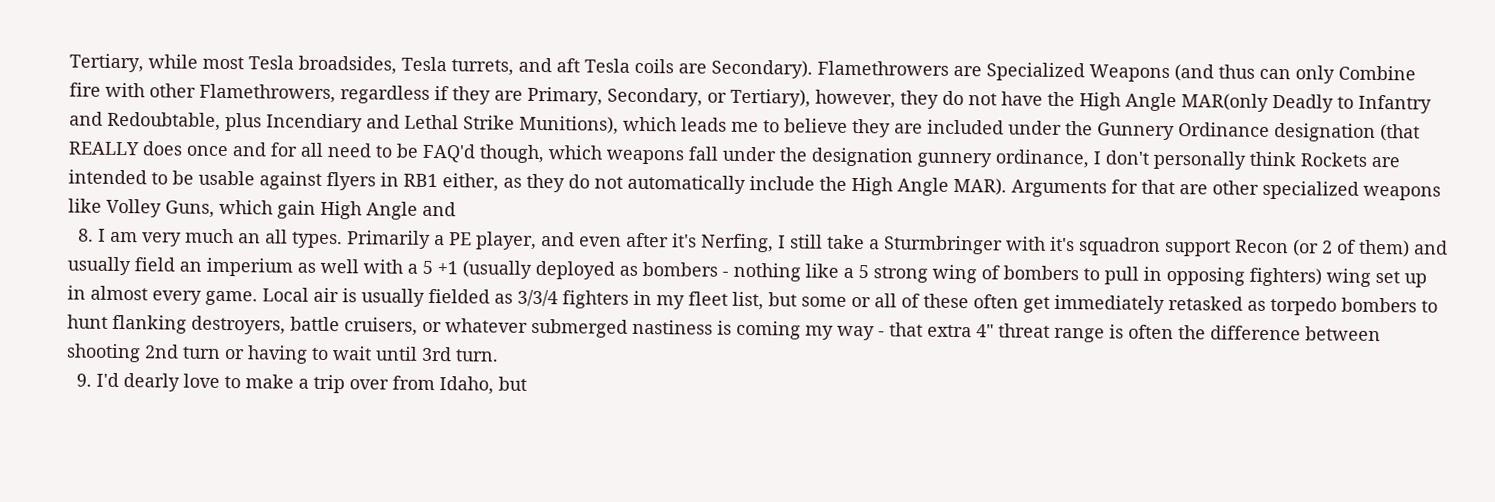Tertiary, while most Tesla broadsides, Tesla turrets, and aft Tesla coils are Secondary). Flamethrowers are Specialized Weapons (and thus can only Combine fire with other Flamethrowers, regardless if they are Primary, Secondary, or Tertiary), however, they do not have the High Angle MAR(only Deadly to Infantry and Redoubtable, plus Incendiary and Lethal Strike Munitions), which leads me to believe they are included under the Gunnery Ordinance designation (that REALLY does once and for all need to be FAQ'd though, which weapons fall under the designation gunnery ordinance, I don't personally think Rockets are intended to be usable against flyers in RB1 either, as they do not automatically include the High Angle MAR). Arguments for that are other specialized weapons like Volley Guns, which gain High Angle and
  8. I am very much an all types. Primarily a PE player, and even after it's Nerfing, I still take a Sturmbringer with it's squadron support Recon (or 2 of them) and usually field an imperium as well with a 5 +1 (usually deployed as bombers - nothing like a 5 strong wing of bombers to pull in opposing fighters) wing set up in almost every game. Local air is usually fielded as 3/3/4 fighters in my fleet list, but some or all of these often get immediately retasked as torpedo bombers to hunt flanking destroyers, battle cruisers, or whatever submerged nastiness is coming my way - that extra 4" threat range is often the difference between shooting 2nd turn or having to wait until 3rd turn.
  9. I'd dearly love to make a trip over from Idaho, but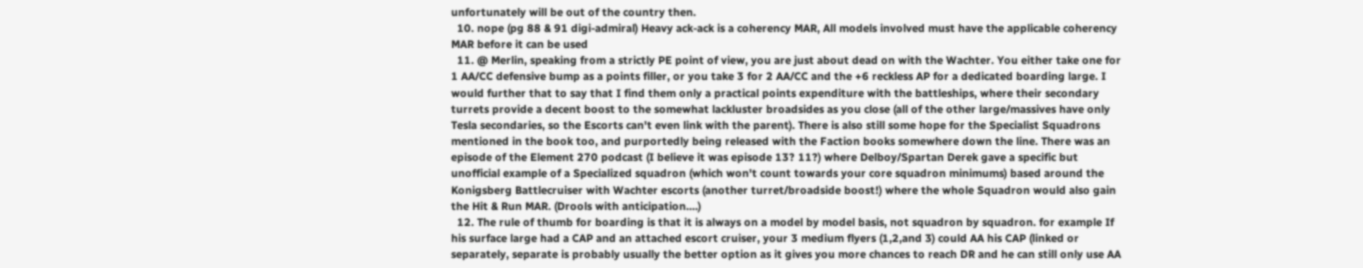unfortunately will be out of the country then.
  10. nope (pg 88 & 91 digi-admiral) Heavy ack-ack is a coherency MAR, All models involved must have the applicable coherency MAR before it can be used
  11. @ Merlin, speaking from a strictly PE point of view, you are just about dead on with the Wachter. You either take one for 1 AA/CC defensive bump as a points filler, or you take 3 for 2 AA/CC and the +6 reckless AP for a dedicated boarding large. I would further that to say that I find them only a practical points expenditure with the battleships, where their secondary turrets provide a decent boost to the somewhat lackluster broadsides as you close (all of the other large/massives have only Tesla secondaries, so the Escorts can't even link with the parent). There is also still some hope for the Specialist Squadrons mentioned in the book too, and purportedly being released with the Faction books somewhere down the line. There was an episode of the Element 270 podcast (I believe it was episode 13? 11?) where Delboy/Spartan Derek gave a specific but unofficial example of a Specialized squadron (which won't count towards your core squadron minimums) based around the Konigsberg Battlecruiser with Wachter escorts (another turret/broadside boost!) where the whole Squadron would also gain the Hit & Run MAR. (Drools with anticipation....)
  12. The rule of thumb for boarding is that it is always on a model by model basis, not squadron by squadron. for example If his surface large had a CAP and an attached escort cruiser, your 3 medium flyers (1,2,and 3) could AA his CAP (linked or separately, separate is probably usually the better option as it gives you more chances to reach DR and he can still only use AA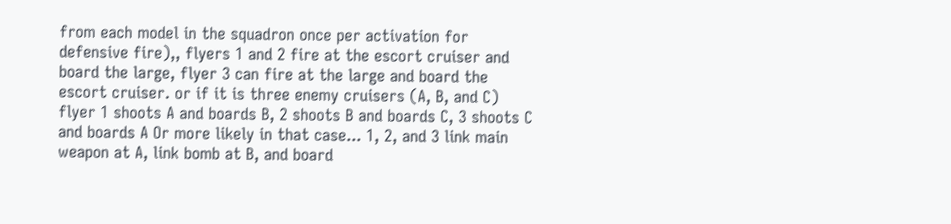from each model in the squadron once per activation for defensive fire),, flyers 1 and 2 fire at the escort cruiser and board the large, flyer 3 can fire at the large and board the escort cruiser. or if it is three enemy cruisers (A, B, and C) flyer 1 shoots A and boards B, 2 shoots B and boards C, 3 shoots C and boards A Or more likely in that case... 1, 2, and 3 link main weapon at A, link bomb at B, and board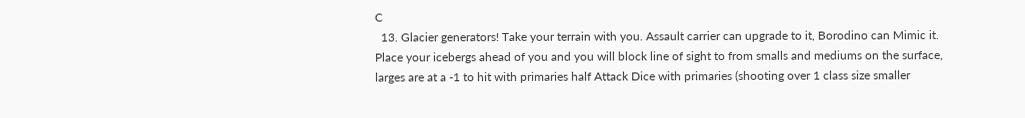C
  13. Glacier generators! Take your terrain with you. Assault carrier can upgrade to it, Borodino can Mimic it. Place your icebergs ahead of you and you will block line of sight to from smalls and mediums on the surface, larges are at a -1 to hit with primaries half Attack Dice with primaries (shooting over 1 class size smaller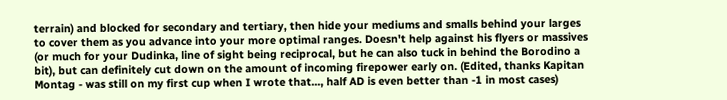terrain) and blocked for secondary and tertiary, then hide your mediums and smalls behind your larges to cover them as you advance into your more optimal ranges. Doesn't help against his flyers or massives (or much for your Dudinka, line of sight being reciprocal, but he can also tuck in behind the Borodino a bit), but can definitely cut down on the amount of incoming firepower early on. (Edited, thanks Kapitan Montag - was still on my first cup when I wrote that..., half AD is even better than -1 in most cases)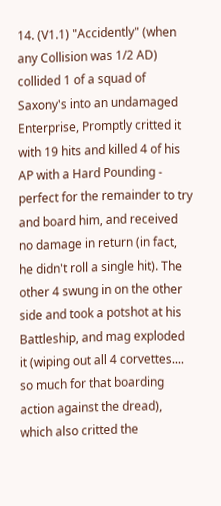14. (V1.1) "Accidently" (when any Collision was 1/2 AD) collided 1 of a squad of Saxony's into an undamaged Enterprise, Promptly critted it with 19 hits and killed 4 of his AP with a Hard Pounding - perfect for the remainder to try and board him, and received no damage in return (in fact, he didn't roll a single hit). The other 4 swung in on the other side and took a potshot at his Battleship, and mag exploded it (wiping out all 4 corvettes.... so much for that boarding action against the dread), which also critted the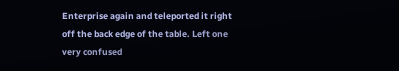Enterprise again and teleported it right off the back edge of the table. Left one very confused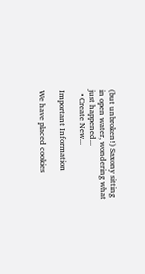(but unbroken!) Saxony sitting in open water, wondering what just happened...
  • Create New...

Important Information

We have placed cookies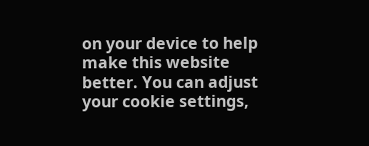on your device to help make this website better. You can adjust your cookie settings,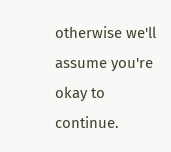otherwise we'll assume you're okay to continue.